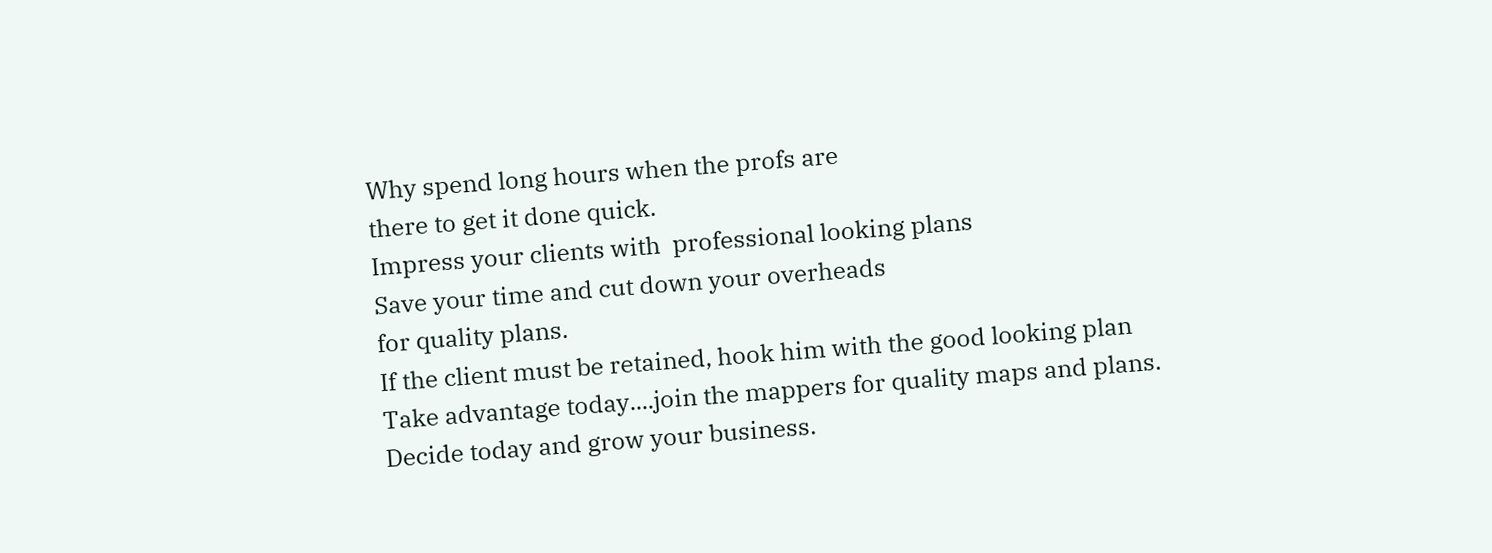Why spend long hours when the profs are
there to get it done quick.
Impress your clients with  professional looking plans
Save your time and cut down your overheads
for quality plans.
If the client must be retained, hook him with the good looking plan
Take advantage today....join the mappers for quality maps and plans.
Decide today and grow your business.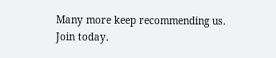Many more keep recommending us. Join today.